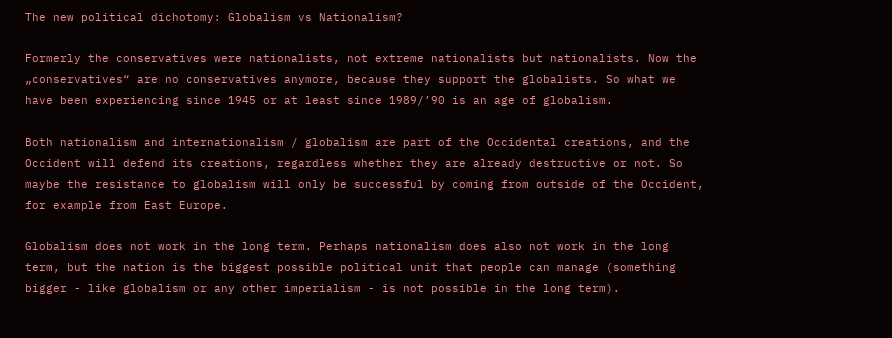The new political dichotomy: Globalism vs Nationalism?

Formerly the conservatives were nationalists, not extreme nationalists but nationalists. Now the „conservatives“ are no conservatives anymore, because they support the globalists. So what we have been experiencing since 1945 or at least since 1989/’90 is an age of globalism.

Both nationalism and internationalism / globalism are part of the Occidental creations, and the Occident will defend its creations, regardless whether they are already destructive or not. So maybe the resistance to globalism will only be successful by coming from outside of the Occident, for example from East Europe.

Globalism does not work in the long term. Perhaps nationalism does also not work in the long term, but the nation is the biggest possible political unit that people can manage (something bigger - like globalism or any other imperialism - is not possible in the long term).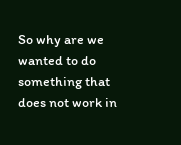So why are we wanted to do something that does not work in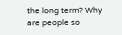the long term? Why are people so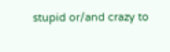stupid or/and crazy to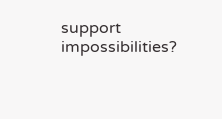support impossibilities?